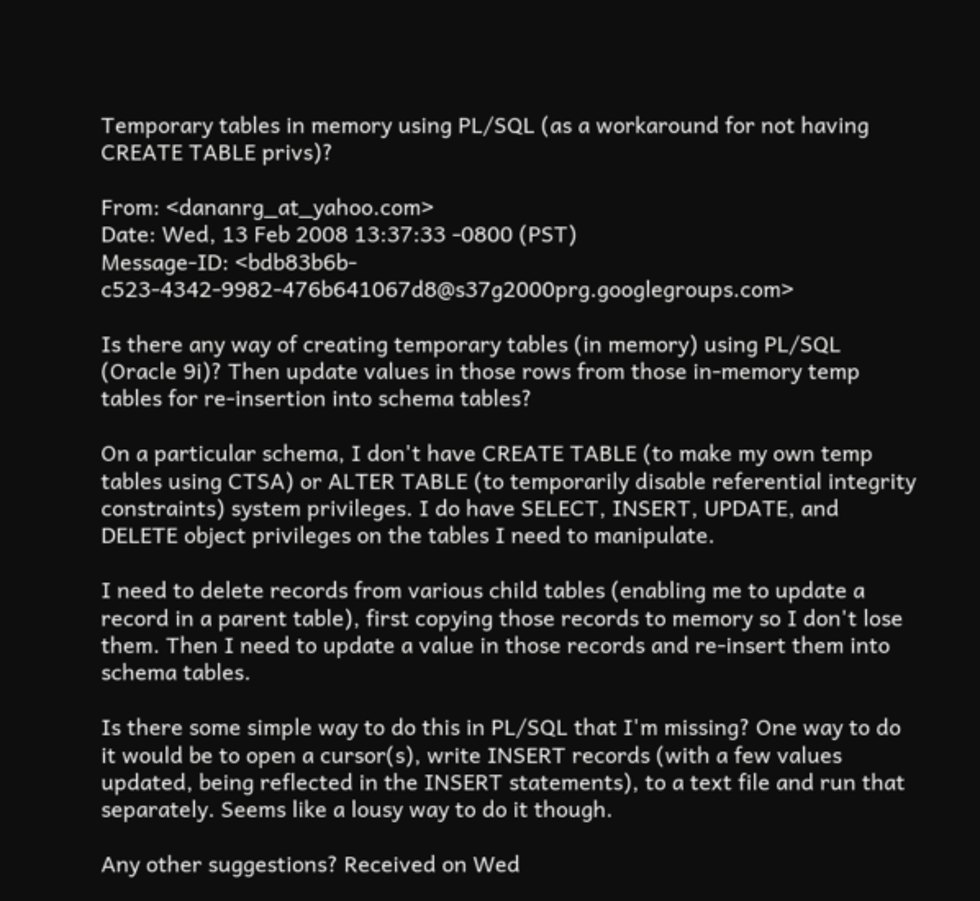Temporary tables in memory using PL/SQL (as a workaround for not having CREATE TABLE privs)?

From: <dananrg_at_yahoo.com>
Date: Wed, 13 Feb 2008 13:37:33 -0800 (PST)
Message-ID: <bdb83b6b-c523-4342-9982-476b641067d8@s37g2000prg.googlegroups.com>

Is there any way of creating temporary tables (in memory) using PL/SQL (Oracle 9i)? Then update values in those rows from those in-memory temp tables for re-insertion into schema tables?

On a particular schema, I don't have CREATE TABLE (to make my own temp tables using CTSA) or ALTER TABLE (to temporarily disable referential integrity constraints) system privileges. I do have SELECT, INSERT, UPDATE, and DELETE object privileges on the tables I need to manipulate.

I need to delete records from various child tables (enabling me to update a record in a parent table), first copying those records to memory so I don't lose them. Then I need to update a value in those records and re-insert them into schema tables.

Is there some simple way to do this in PL/SQL that I'm missing? One way to do it would be to open a cursor(s), write INSERT records (with a few values updated, being reflected in the INSERT statements), to a text file and run that separately. Seems like a lousy way to do it though.

Any other suggestions? Received on Wed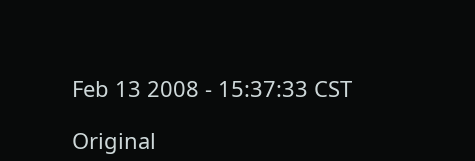Feb 13 2008 - 15:37:33 CST

Original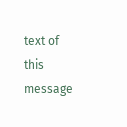text of this message